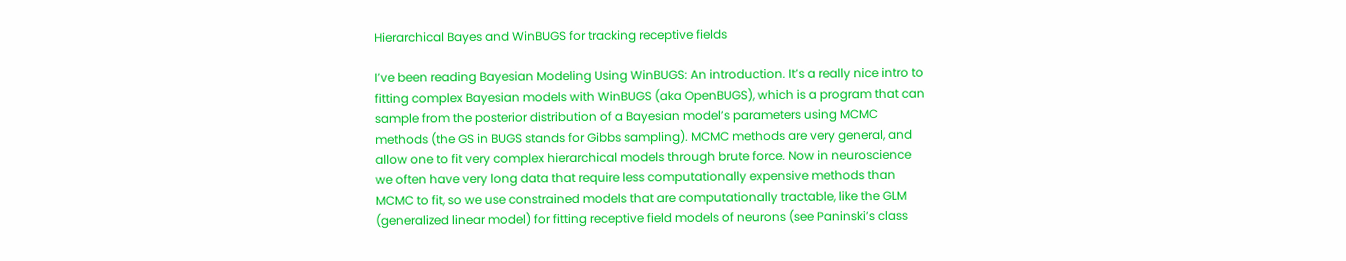Hierarchical Bayes and WinBUGS for tracking receptive fields

I’ve been reading Bayesian Modeling Using WinBUGS: An introduction. It’s a really nice intro to fitting complex Bayesian models with WinBUGS (aka OpenBUGS), which is a program that can sample from the posterior distribution of a Bayesian model’s parameters using MCMC methods (the GS in BUGS stands for Gibbs sampling). MCMC methods are very general, and allow one to fit very complex hierarchical models through brute force. Now in neuroscience we often have very long data that require less computationally expensive methods than MCMC to fit, so we use constrained models that are computationally tractable, like the GLM (generalized linear model) for fitting receptive field models of neurons (see Paninski’s class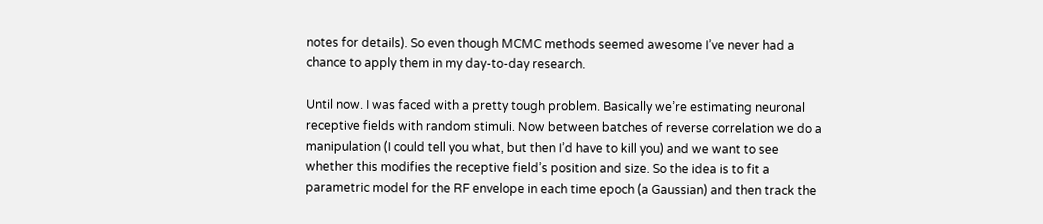notes for details). So even though MCMC methods seemed awesome I’ve never had a chance to apply them in my day-to-day research.

Until now. I was faced with a pretty tough problem. Basically we’re estimating neuronal receptive fields with random stimuli. Now between batches of reverse correlation we do a manipulation (I could tell you what, but then I’d have to kill you) and we want to see whether this modifies the receptive field’s position and size. So the idea is to fit a parametric model for the RF envelope in each time epoch (a Gaussian) and then track the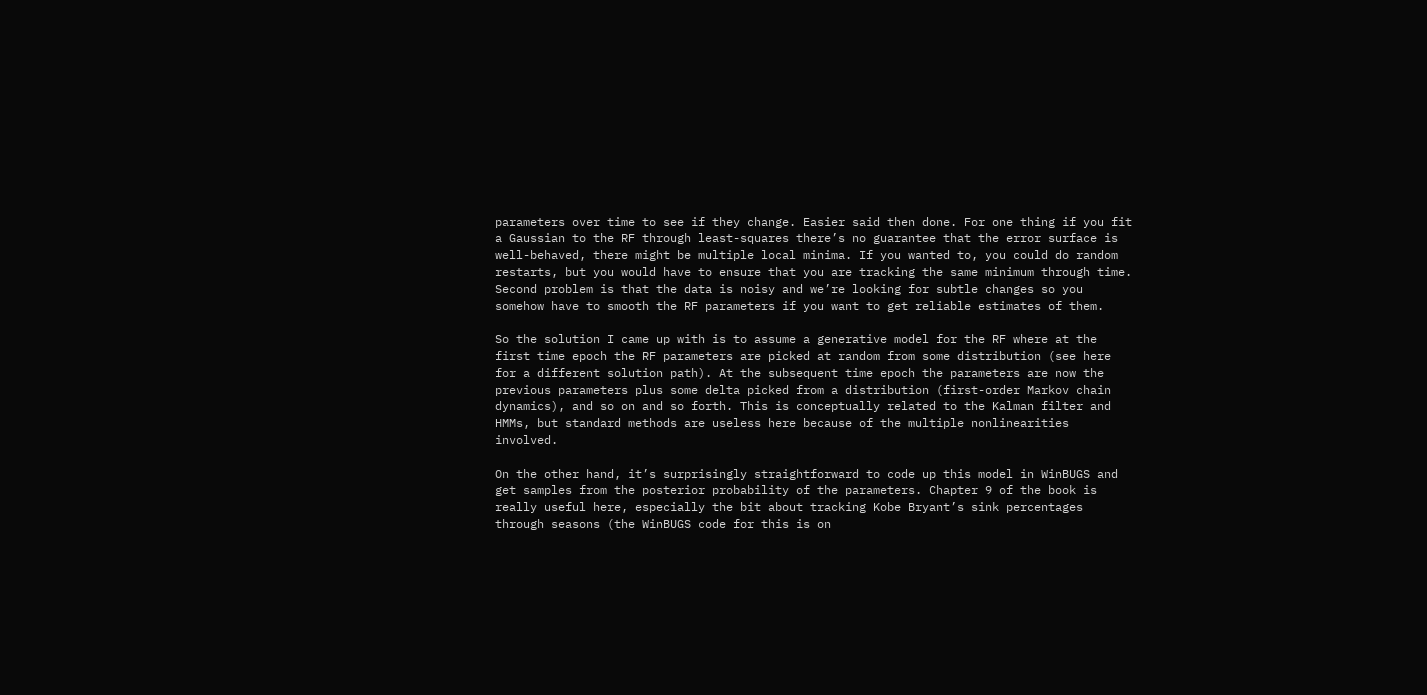parameters over time to see if they change. Easier said then done. For one thing if you fit a Gaussian to the RF through least-squares there’s no guarantee that the error surface is well-behaved, there might be multiple local minima. If you wanted to, you could do random restarts, but you would have to ensure that you are tracking the same minimum through time. Second problem is that the data is noisy and we’re looking for subtle changes so you somehow have to smooth the RF parameters if you want to get reliable estimates of them.

So the solution I came up with is to assume a generative model for the RF where at the first time epoch the RF parameters are picked at random from some distribution (see here for a different solution path). At the subsequent time epoch the parameters are now the previous parameters plus some delta picked from a distribution (first-order Markov chain dynamics), and so on and so forth. This is conceptually related to the Kalman filter and HMMs, but standard methods are useless here because of the multiple nonlinearities involved.

On the other hand, it’s surprisingly straightforward to code up this model in WinBUGS and get samples from the posterior probability of the parameters. Chapter 9 of the book is really useful here, especially the bit about tracking Kobe Bryant’s sink percentages through seasons (the WinBUGS code for this is on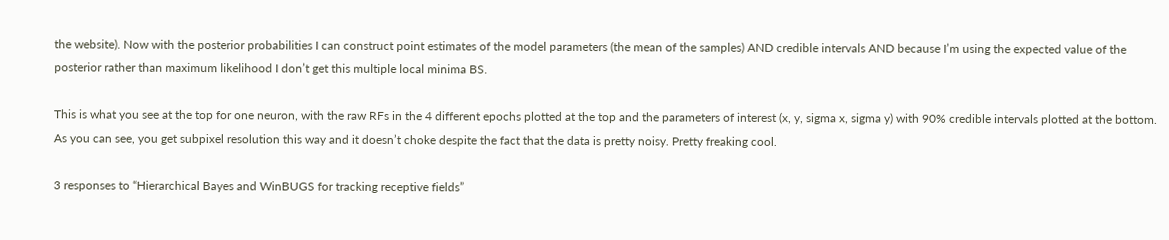the website). Now with the posterior probabilities I can construct point estimates of the model parameters (the mean of the samples) AND credible intervals AND because I’m using the expected value of the posterior rather than maximum likelihood I don’t get this multiple local minima BS.

This is what you see at the top for one neuron, with the raw RFs in the 4 different epochs plotted at the top and the parameters of interest (x, y, sigma x, sigma y) with 90% credible intervals plotted at the bottom. As you can see, you get subpixel resolution this way and it doesn’t choke despite the fact that the data is pretty noisy. Pretty freaking cool.

3 responses to “Hierarchical Bayes and WinBUGS for tracking receptive fields”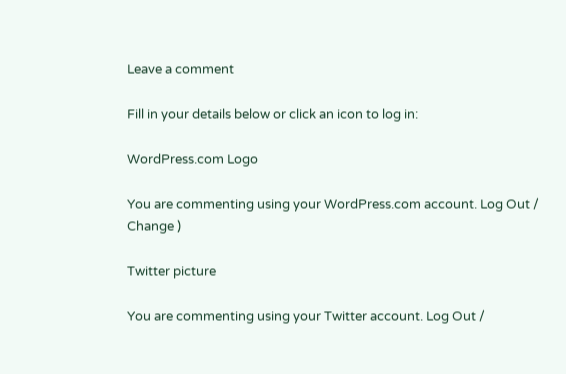Leave a comment

Fill in your details below or click an icon to log in:

WordPress.com Logo

You are commenting using your WordPress.com account. Log Out /  Change )

Twitter picture

You are commenting using your Twitter account. Log Out /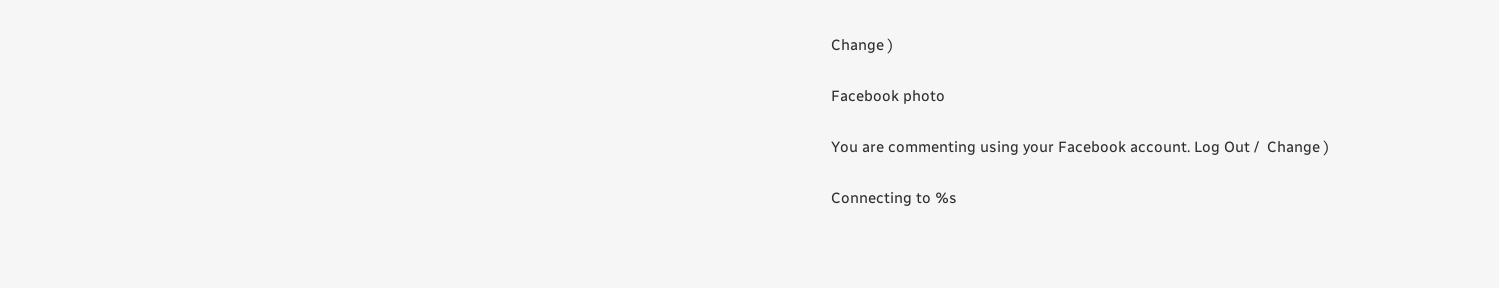Change )

Facebook photo

You are commenting using your Facebook account. Log Out /  Change )

Connecting to %s